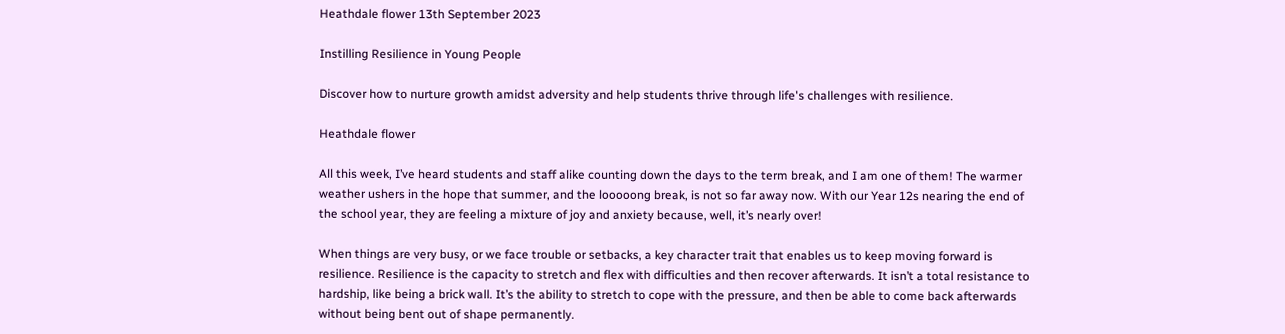Heathdale flower 13th September 2023

Instilling Resilience in Young People

Discover how to nurture growth amidst adversity and help students thrive through life's challenges with resilience.

Heathdale flower

All this week, I’ve heard students and staff alike counting down the days to the term break, and I am one of them! The warmer weather ushers in the hope that summer, and the looooong break, is not so far away now. With our Year 12s nearing the end of the school year, they are feeling a mixture of joy and anxiety because, well, it’s nearly over!

When things are very busy, or we face trouble or setbacks, a key character trait that enables us to keep moving forward is resilience. Resilience is the capacity to stretch and flex with difficulties and then recover afterwards. It isn’t a total resistance to hardship, like being a brick wall. It’s the ability to stretch to cope with the pressure, and then be able to come back afterwards without being bent out of shape permanently.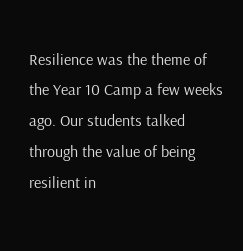Resilience was the theme of the Year 10 Camp a few weeks ago. Our students talked through the value of being resilient in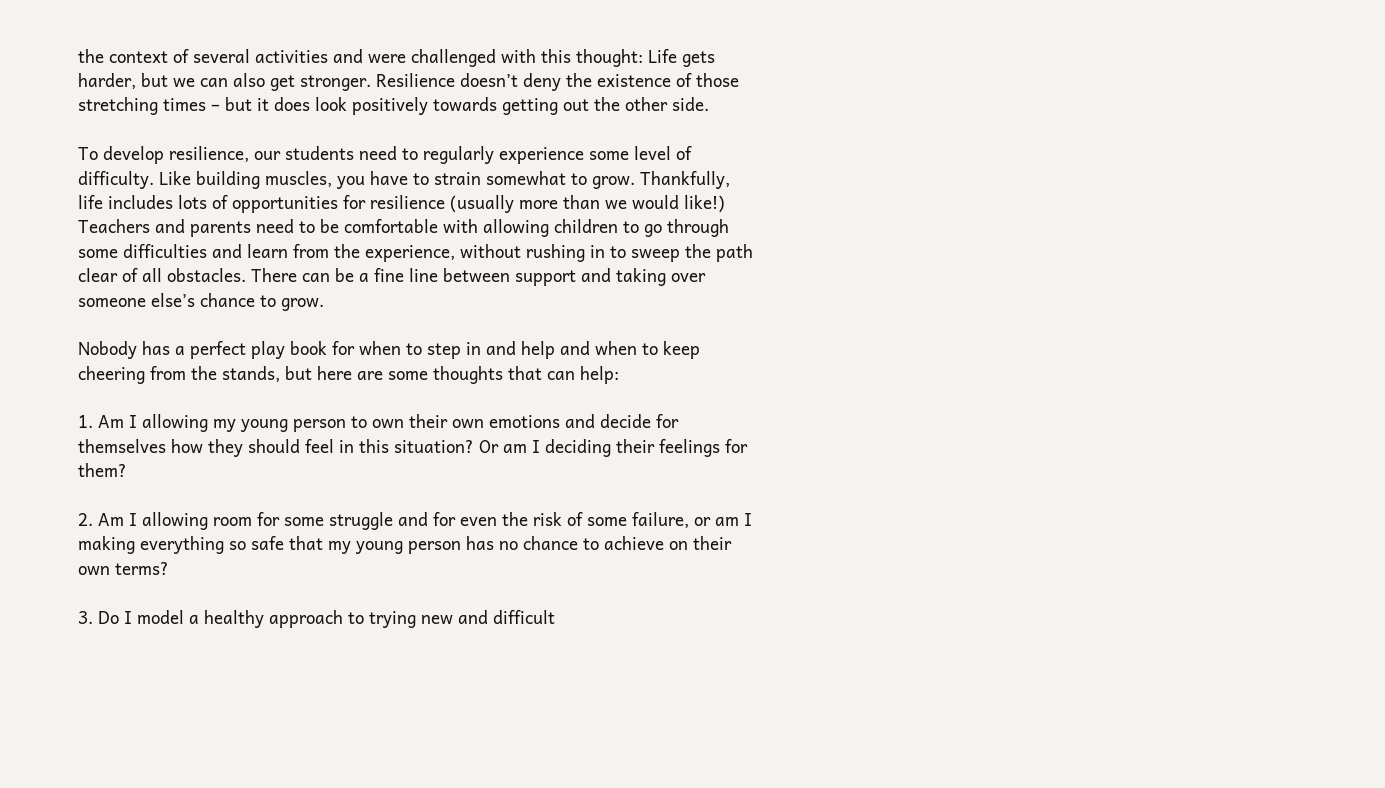the context of several activities and were challenged with this thought: Life gets harder, but we can also get stronger. Resilience doesn’t deny the existence of those stretching times – but it does look positively towards getting out the other side.

To develop resilience, our students need to regularly experience some level of difficulty. Like building muscles, you have to strain somewhat to grow. Thankfully, life includes lots of opportunities for resilience (usually more than we would like!) Teachers and parents need to be comfortable with allowing children to go through some difficulties and learn from the experience, without rushing in to sweep the path clear of all obstacles. There can be a fine line between support and taking over someone else’s chance to grow.

Nobody has a perfect play book for when to step in and help and when to keep cheering from the stands, but here are some thoughts that can help:

1. Am I allowing my young person to own their own emotions and decide for themselves how they should feel in this situation? Or am I deciding their feelings for them?

2. Am I allowing room for some struggle and for even the risk of some failure, or am I making everything so safe that my young person has no chance to achieve on their own terms?

3. Do I model a healthy approach to trying new and difficult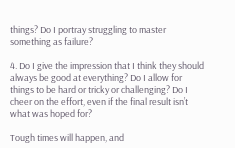things? Do I portray struggling to master something as failure?

4. Do I give the impression that I think they should always be good at everything? Do I allow for things to be hard or tricky or challenging? Do I cheer on the effort, even if the final result isn’t what was hoped for?

Tough times will happen, and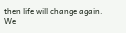then life will change again. We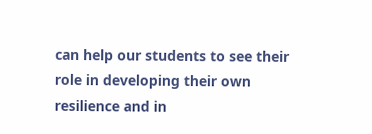can help our students to see their role in developing their own resilience and in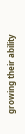growing their ability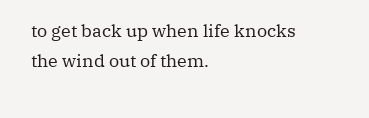to get back up when life knocks the wind out of them.